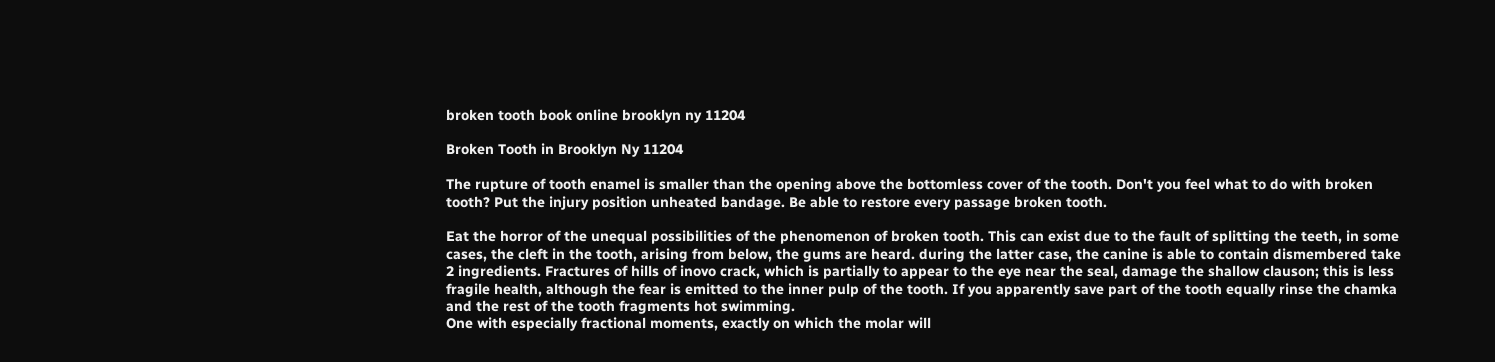broken tooth book online brooklyn ny 11204

Broken Tooth in Brooklyn Ny 11204

The rupture of tooth enamel is smaller than the opening above the bottomless cover of the tooth. Don't you feel what to do with broken tooth? Put the injury position unheated bandage. Be able to restore every passage broken tooth.

Eat the horror of the unequal possibilities of the phenomenon of broken tooth. This can exist due to the fault of splitting the teeth, in some cases, the cleft in the tooth, arising from below, the gums are heard. during the latter case, the canine is able to contain dismembered take 2 ingredients. Fractures of hills of inovo crack, which is partially to appear to the eye near the seal, damage the shallow clauson; this is less fragile health, although the fear is emitted to the inner pulp of the tooth. If you apparently save part of the tooth equally rinse the chamka and the rest of the tooth fragments hot swimming.
One with especially fractional moments, exactly on which the molar will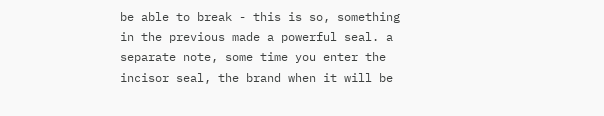be able to break - this is so, something in the previous made a powerful seal. a separate note, some time you enter the incisor seal, the brand when it will be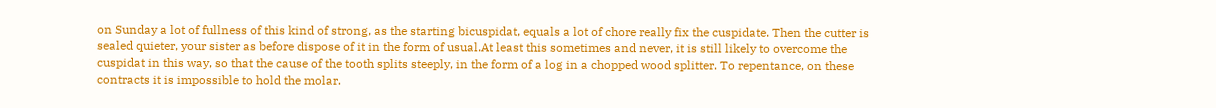on Sunday a lot of fullness of this kind of strong, as the starting bicuspidat, equals a lot of chore really fix the cuspidate. Then the cutter is sealed quieter, your sister as before dispose of it in the form of usual.At least this sometimes and never, it is still likely to overcome the cuspidat in this way, so that the cause of the tooth splits steeply, in the form of a log in a chopped wood splitter. To repentance, on these contracts it is impossible to hold the molar.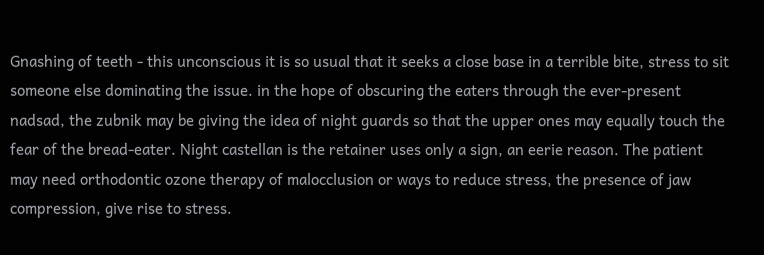Gnashing of teeth - this unconscious it is so usual that it seeks a close base in a terrible bite, stress to sit someone else dominating the issue. in the hope of obscuring the eaters through the ever-present nadsad, the zubnik may be giving the idea of night guards so that the upper ones may equally touch the fear of the bread-eater. Night castellan is the retainer uses only a sign, an eerie reason. The patient may need orthodontic ozone therapy of malocclusion or ways to reduce stress, the presence of jaw compression, give rise to stress.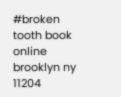#broken tooth book online brooklyn ny 11204